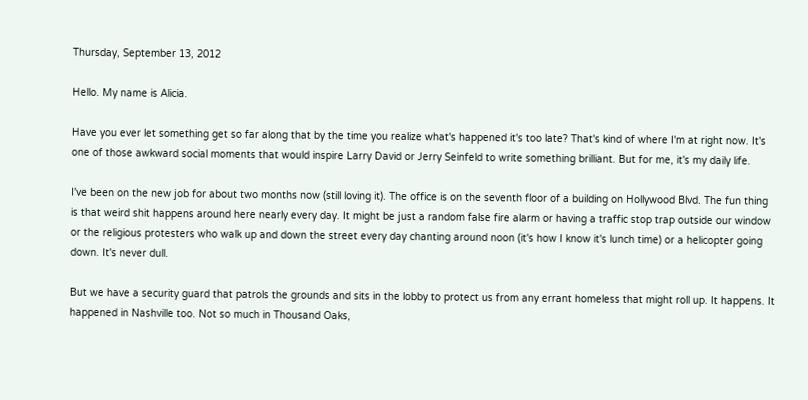Thursday, September 13, 2012

Hello. My name is Alicia.

Have you ever let something get so far along that by the time you realize what's happened it's too late? That's kind of where I'm at right now. It's one of those awkward social moments that would inspire Larry David or Jerry Seinfeld to write something brilliant. But for me, it's my daily life.

I've been on the new job for about two months now (still loving it). The office is on the seventh floor of a building on Hollywood Blvd. The fun thing is that weird shit happens around here nearly every day. It might be just a random false fire alarm or having a traffic stop trap outside our window or the religious protesters who walk up and down the street every day chanting around noon (it's how I know it's lunch time) or a helicopter going down. It's never dull.

But we have a security guard that patrols the grounds and sits in the lobby to protect us from any errant homeless that might roll up. It happens. It happened in Nashville too. Not so much in Thousand Oaks,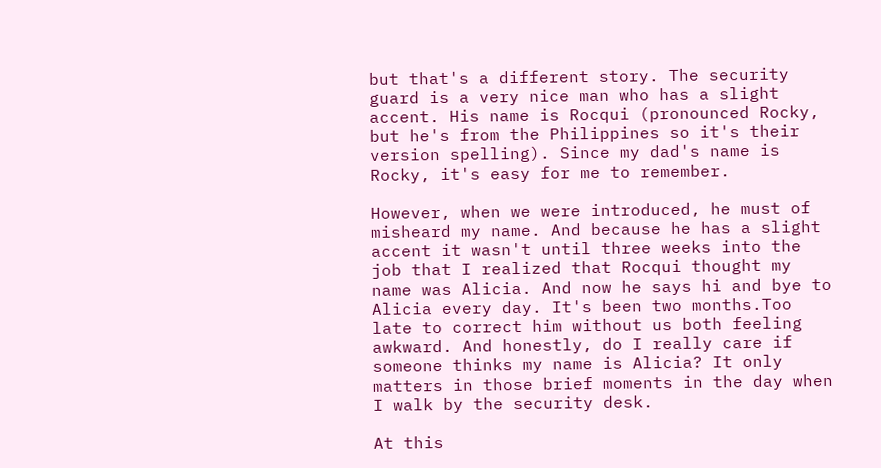but that's a different story. The security guard is a very nice man who has a slight accent. His name is Rocqui (pronounced Rocky, but he's from the Philippines so it's their version spelling). Since my dad's name is Rocky, it's easy for me to remember.

However, when we were introduced, he must of misheard my name. And because he has a slight accent it wasn't until three weeks into the job that I realized that Rocqui thought my name was Alicia. And now he says hi and bye to Alicia every day. It's been two months.Too late to correct him without us both feeling awkward. And honestly, do I really care if someone thinks my name is Alicia? It only matters in those brief moments in the day when I walk by the security desk.

At this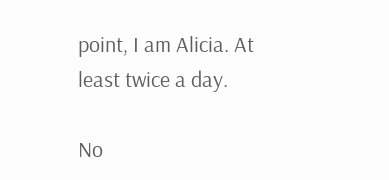point, I am Alicia. At least twice a day.

No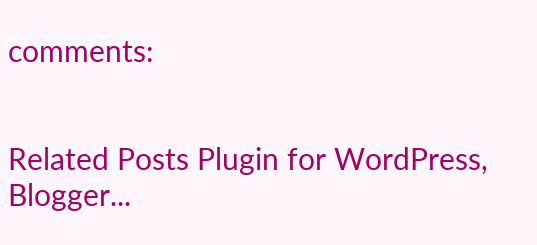comments:


Related Posts Plugin for WordPress, Blogger...